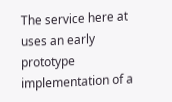The service here at uses an early prototype implementation of a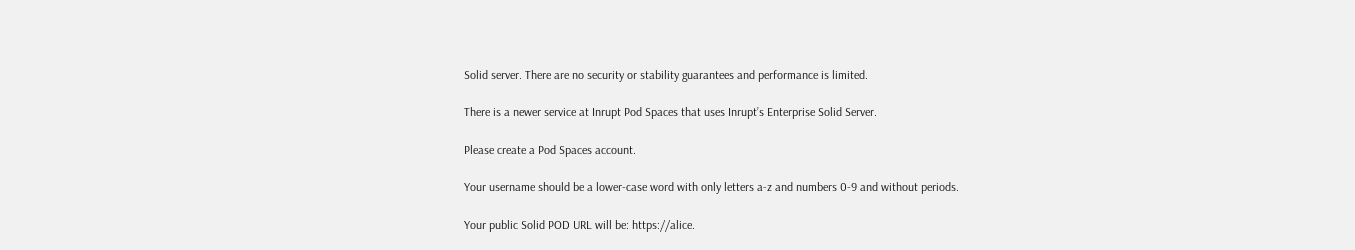Solid server. There are no security or stability guarantees and performance is limited.

There is a newer service at Inrupt Pod Spaces that uses Inrupt’s Enterprise Solid Server.

Please create a Pod Spaces account.

Your username should be a lower-case word with only letters a-z and numbers 0-9 and without periods.

Your public Solid POD URL will be: https://alice.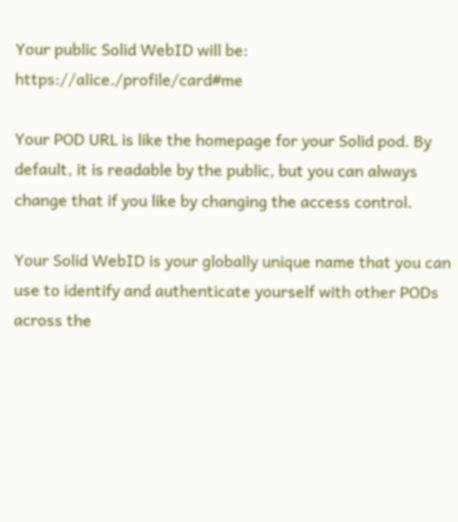Your public Solid WebID will be: https://alice./profile/card#me

Your POD URL is like the homepage for your Solid pod. By default, it is readable by the public, but you can always change that if you like by changing the access control.

Your Solid WebID is your globally unique name that you can use to identify and authenticate yourself with other PODs across the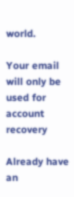world.

Your email will only be used for account recovery

Already have an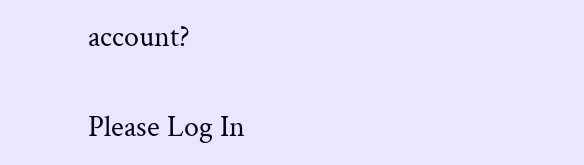account?

Please Log In